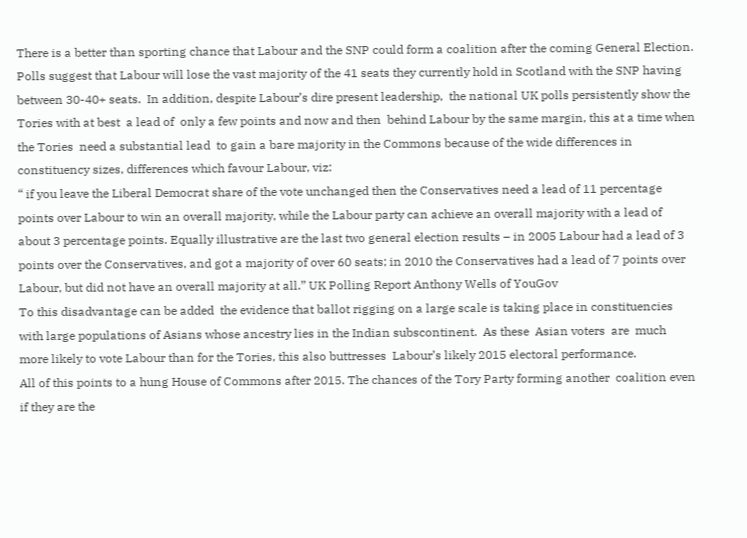There is a better than sporting chance that Labour and the SNP could form a coalition after the coming General Election.  Polls suggest that Labour will lose the vast majority of the 41 seats they currently hold in Scotland with the SNP having between 30-40+ seats.  In addition, despite Labour’s dire present leadership,  the national UK polls persistently show the Tories with at best  a lead of  only a few points and now and then  behind Labour by the same margin, this at a time when the Tories  need a substantial lead  to gain a bare majority in the Commons because of the wide differences in constituency sizes, differences which favour Labour, viz:
“ if you leave the Liberal Democrat share of the vote unchanged then the Conservatives need a lead of 11 percentage points over Labour to win an overall majority, while the Labour party can achieve an overall majority with a lead of about 3 percentage points. Equally illustrative are the last two general election results – in 2005 Labour had a lead of 3 points over the Conservatives, and got a majority of over 60 seats; in 2010 the Conservatives had a lead of 7 points over Labour, but did not have an overall majority at all.” UK Polling Report Anthony Wells of YouGov
To this disadvantage can be added  the evidence that ballot rigging on a large scale is taking place in constituencies with large populations of Asians whose ancestry lies in the Indian subscontinent.  As these  Asian voters  are  much more likely to vote Labour than for the Tories, this also buttresses  Labour’s likely 2015 electoral performance.
All of this points to a hung House of Commons after 2015. The chances of the Tory Party forming another  coalition even if they are the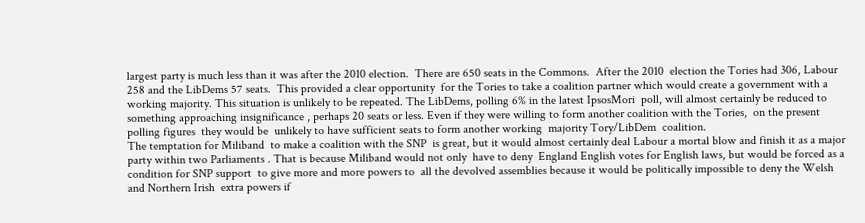largest party is much less than it was after the 2010 election.  There are 650 seats in the Commons.  After the 2010  election the Tories had 306, Labour 258 and the LibDems 57 seats.  This provided a clear opportunity  for the Tories to take a coalition partner which would create a government with a  working majority. This situation is unlikely to be repeated. The LibDems, polling 6% in the latest IpsosMori  poll, will almost certainly be reduced to something approaching insignificance , perhaps 20 seats or less. Even if they were willing to form another coalition with the Tories,  on the present polling figures  they would be  unlikely to have sufficient seats to form another working  majority Tory/LibDem  coalition.
The temptation for Miliband  to make a coalition with the SNP  is great, but it would almost certainly deal Labour a mortal blow and finish it as a major party within two Parliaments . That is because Miliband would not only  have to deny  England English votes for English laws, but would be forced as a condition for SNP support  to give more and more powers to  all the devolved assemblies because it would be politically impossible to deny the Welsh and Northern Irish  extra powers if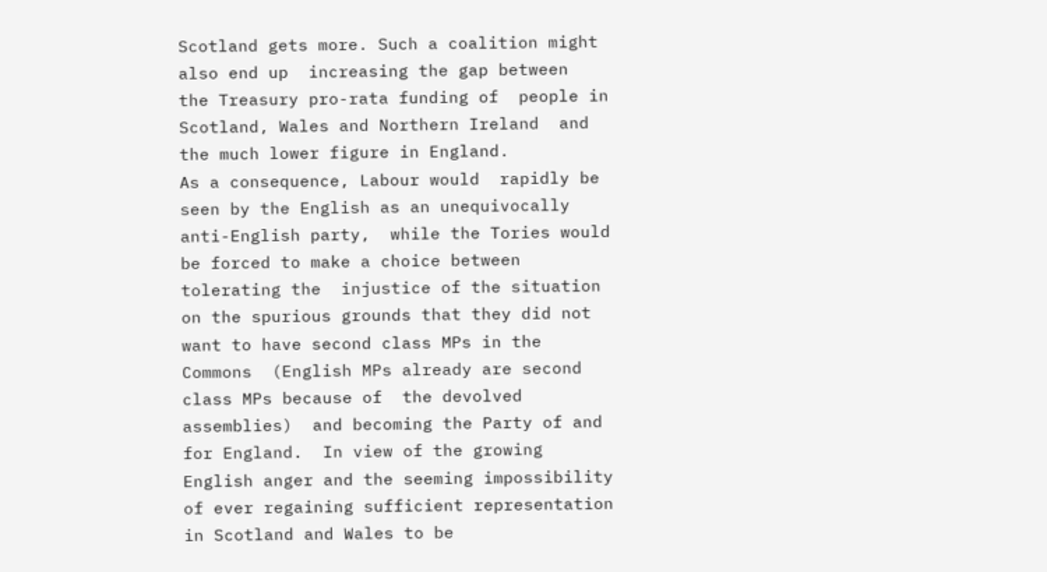Scotland gets more. Such a coalition might also end up  increasing the gap between  the Treasury pro-rata funding of  people in  Scotland, Wales and Northern Ireland  and  the much lower figure in England.
As a consequence, Labour would  rapidly be seen by the English as an unequivocally  anti-English party,  while the Tories would be forced to make a choice between tolerating the  injustice of the situation on the spurious grounds that they did not  want to have second class MPs in the Commons  (English MPs already are second class MPs because of  the devolved assemblies)  and becoming the Party of and for England.  In view of the growing English anger and the seeming impossibility of ever regaining sufficient representation in Scotland and Wales to be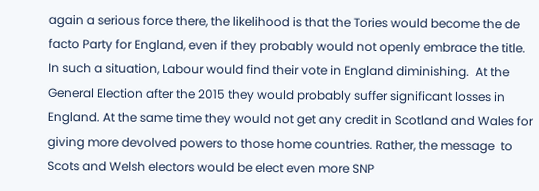again a serious force there, the likelihood is that the Tories would become the de facto Party for England, even if they probably would not openly embrace the title.
In such a situation, Labour would find their vote in England diminishing.  At the General Election after the 2015 they would probably suffer significant losses in England. At the same time they would not get any credit in Scotland and Wales for giving more devolved powers to those home countries. Rather, the message  to Scots and Welsh electors would be elect even more SNP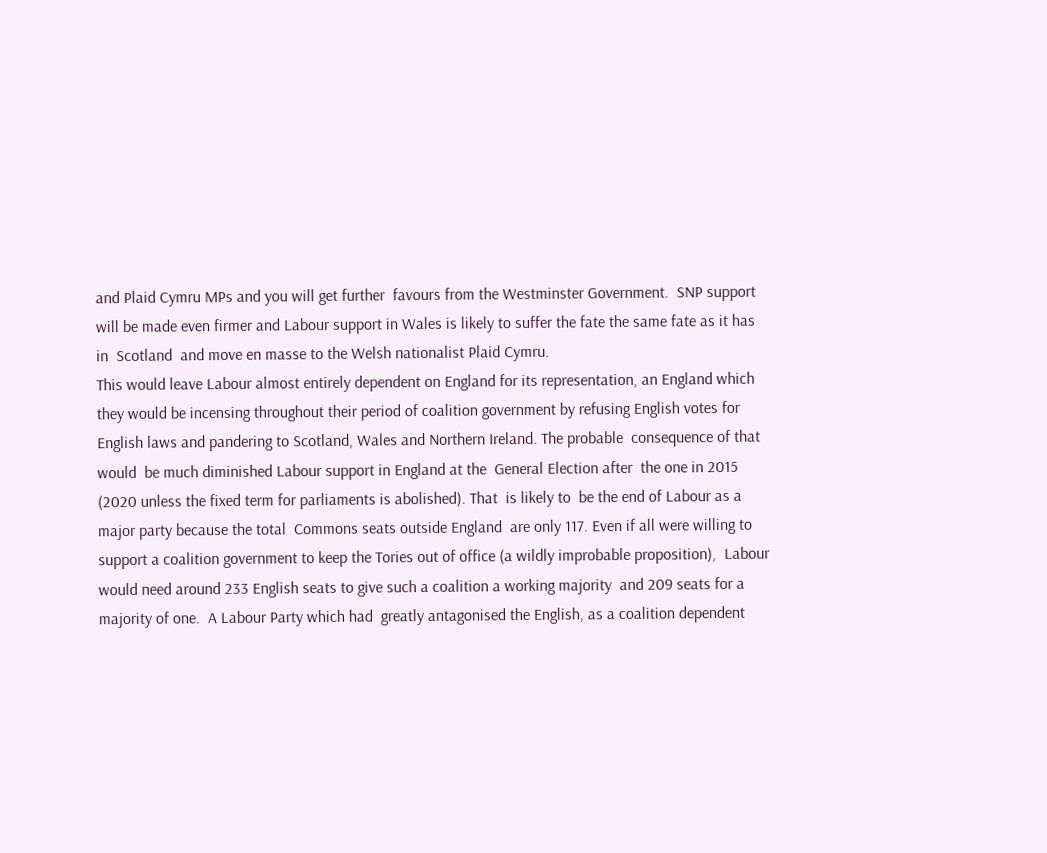and Plaid Cymru MPs and you will get further  favours from the Westminster Government.  SNP support will be made even firmer and Labour support in Wales is likely to suffer the fate the same fate as it has in  Scotland  and move en masse to the Welsh nationalist Plaid Cymru.
This would leave Labour almost entirely dependent on England for its representation, an England which they would be incensing throughout their period of coalition government by refusing English votes for English laws and pandering to Scotland, Wales and Northern Ireland. The probable  consequence of that would  be much diminished Labour support in England at the  General Election after  the one in 2015 (2020 unless the fixed term for parliaments is abolished). That  is likely to  be the end of Labour as a major party because the total  Commons seats outside England  are only 117. Even if all were willing to support a coalition government to keep the Tories out of office (a wildly improbable proposition),  Labour would need around 233 English seats to give such a coalition a working majority  and 209 seats for a majority of one.  A Labour Party which had  greatly antagonised the English, as a coalition dependent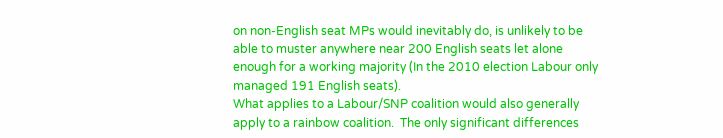on non-English seat MPs would inevitably do, is unlikely to be able to muster anywhere near 200 English seats let alone enough for a working majority (In the 2010 election Labour only managed 191 English seats).
What applies to a Labour/SNP coalition would also generally apply to a rainbow coalition.  The only significant differences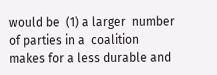would be  (1) a larger  number of parties in a  coalition  makes for a less durable and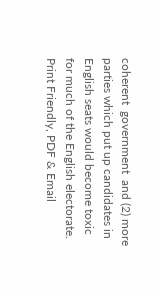coherent  government  and (2) more parties which put up candidates in English seats would become toxic for much of the English electorate.
Print Friendly, PDF & Email